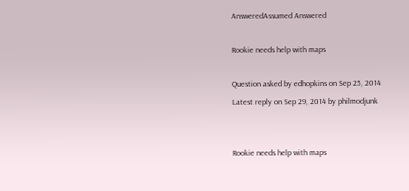AnsweredAssumed Answered

Rookie needs help with maps

Question asked by edhopkins on Sep 25, 2014
Latest reply on Sep 29, 2014 by philmodjunk


Rookie needs help with maps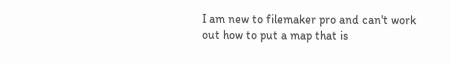I am new to filemaker pro and can't work out how to put a map that is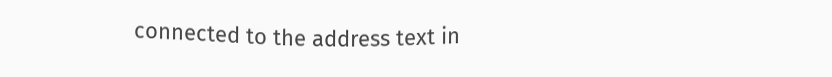connected to the address text in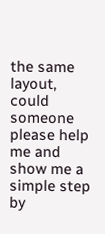the same layout, could someone please help me and show me a simple step by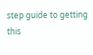step guide to getting this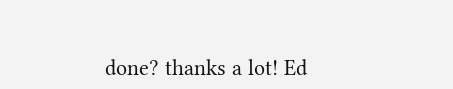done? thanks a lot! Ed